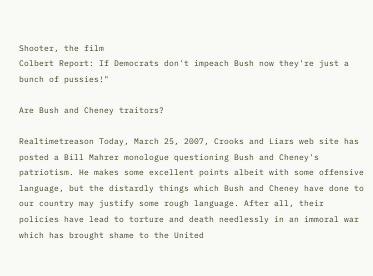Shooter, the film
Colbert Report: If Democrats don't impeach Bush now they're just a bunch of pussies!"

Are Bush and Cheney traitors?

Realtimetreason Today, March 25, 2007, Crooks and Liars web site has posted a Bill Mahrer monologue questioning Bush and Cheney's patriotism. He makes some excellent points albeit with some offensive language, but the distardly things which Bush and Cheney have done to our country may justify some rough language. After all, their policies have lead to torture and death needlessly in an immoral war which has brought shame to the United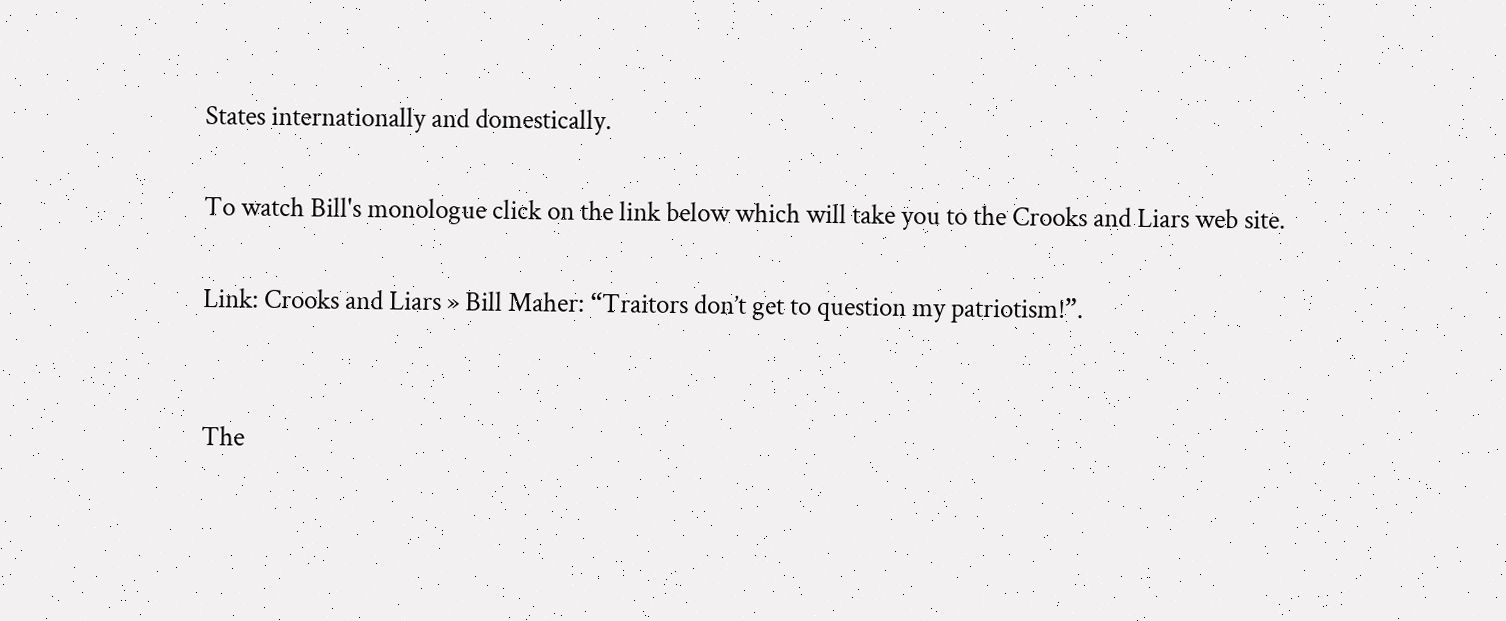States internationally and domestically.

To watch Bill's monologue click on the link below which will take you to the Crooks and Liars web site.

Link: Crooks and Liars » Bill Maher: “Traitors don’t get to question my patriotism!”.


The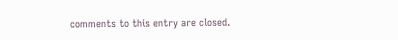comments to this entry are closed.